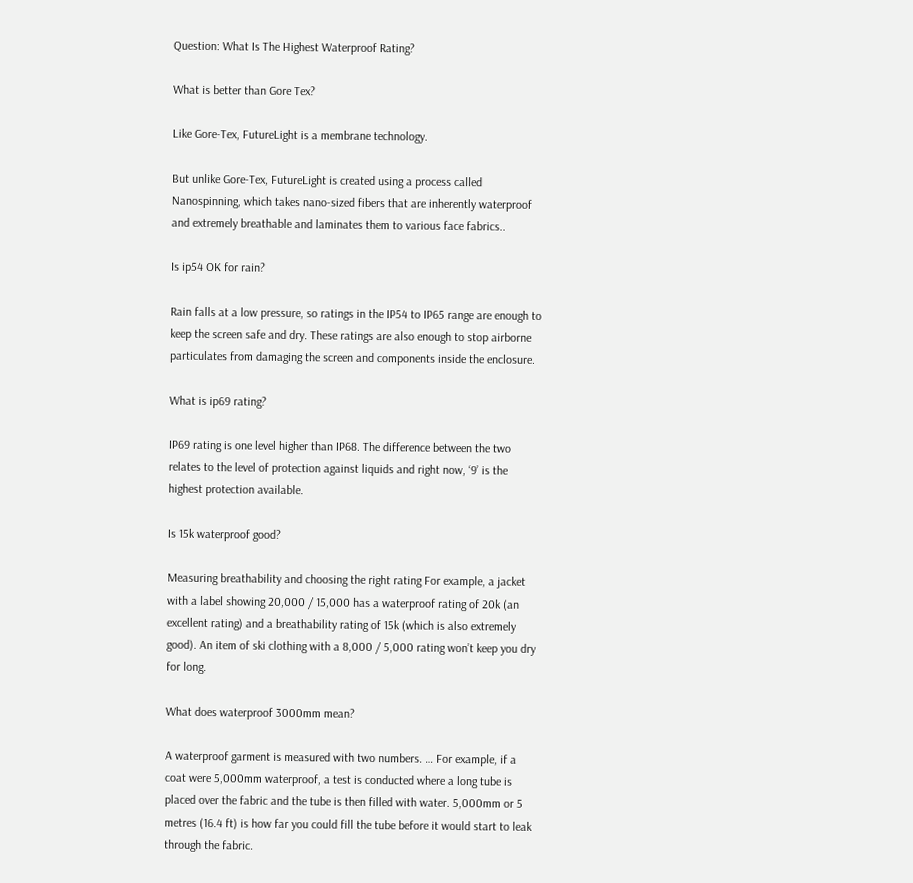Question: What Is The Highest Waterproof Rating?

What is better than Gore Tex?

Like Gore-Tex, FutureLight is a membrane technology.

But unlike Gore-Tex, FutureLight is created using a process called Nanospinning, which takes nano-sized fibers that are inherently waterproof and extremely breathable and laminates them to various face fabrics..

Is ip54 OK for rain?

Rain falls at a low pressure, so ratings in the IP54 to IP65 range are enough to keep the screen safe and dry. These ratings are also enough to stop airborne particulates from damaging the screen and components inside the enclosure.

What is ip69 rating?

IP69 rating is one level higher than IP68. The difference between the two relates to the level of protection against liquids and right now, ‘9’ is the highest protection available.

Is 15k waterproof good?

Measuring breathability and choosing the right rating For example, a jacket with a label showing 20,000 / 15,000 has a waterproof rating of 20k (an excellent rating) and a breathability rating of 15k (which is also extremely good). An item of ski clothing with a 8,000 / 5,000 rating won’t keep you dry for long.

What does waterproof 3000mm mean?

A waterproof garment is measured with two numbers. … For example, if a coat were 5,000mm waterproof, a test is conducted where a long tube is placed over the fabric and the tube is then filled with water. 5,000mm or 5 metres (16.4 ft) is how far you could fill the tube before it would start to leak through the fabric.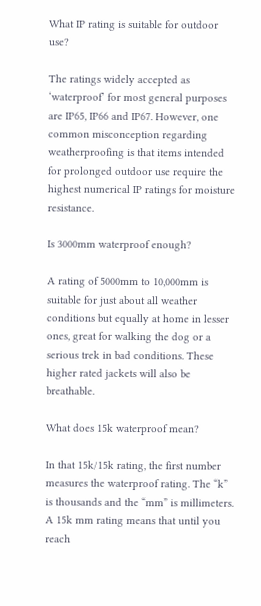What IP rating is suitable for outdoor use?

The ratings widely accepted as ‘waterproof’ for most general purposes are IP65, IP66 and IP67. However, one common misconception regarding weatherproofing is that items intended for prolonged outdoor use require the highest numerical IP ratings for moisture resistance.

Is 3000mm waterproof enough?

A rating of 5000mm to 10,000mm is suitable for just about all weather conditions but equally at home in lesser ones, great for walking the dog or a serious trek in bad conditions. These higher rated jackets will also be breathable.

What does 15k waterproof mean?

In that 15k/15k rating, the first number measures the waterproof rating. The “k” is thousands and the “mm” is millimeters. A 15k mm rating means that until you reach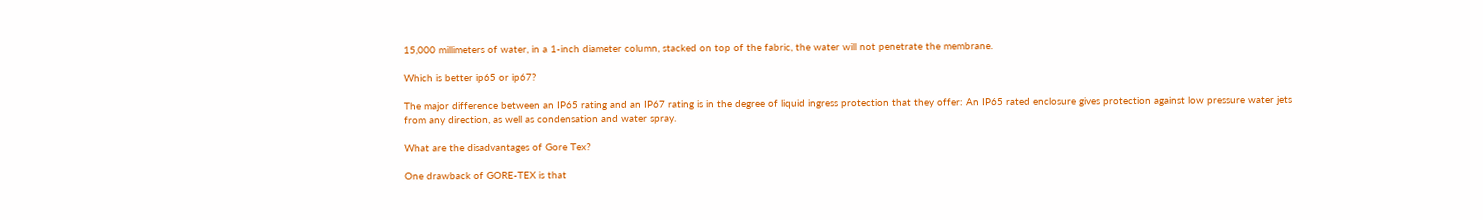15,000 millimeters of water, in a 1-inch diameter column, stacked on top of the fabric, the water will not penetrate the membrane.

Which is better ip65 or ip67?

The major difference between an IP65 rating and an IP67 rating is in the degree of liquid ingress protection that they offer: An IP65 rated enclosure gives protection against low pressure water jets from any direction, as well as condensation and water spray.

What are the disadvantages of Gore Tex?

One drawback of GORE-TEX is that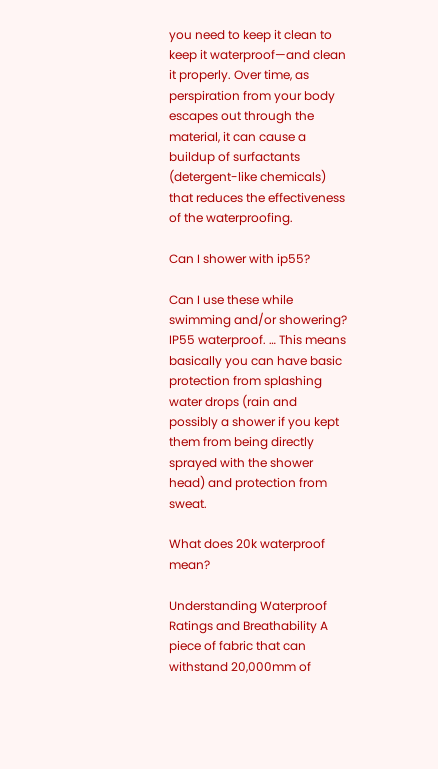you need to keep it clean to keep it waterproof—and clean it properly. Over time, as perspiration from your body escapes out through the material, it can cause a buildup of surfactants (detergent-like chemicals) that reduces the effectiveness of the waterproofing.

Can I shower with ip55?

Can I use these while swimming and/or showering? IP55 waterproof. … This means basically you can have basic protection from splashing water drops (rain and possibly a shower if you kept them from being directly sprayed with the shower head) and protection from sweat.

What does 20k waterproof mean?

Understanding Waterproof Ratings and Breathability A piece of fabric that can withstand 20,000mm of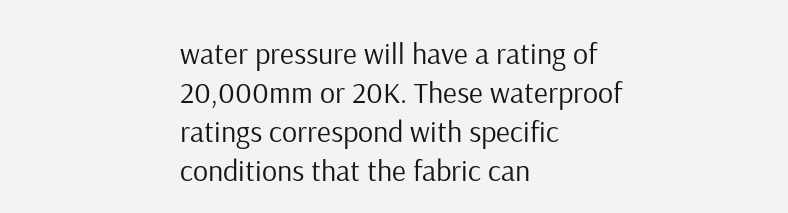water pressure will have a rating of 20,000mm or 20K. These waterproof ratings correspond with specific conditions that the fabric can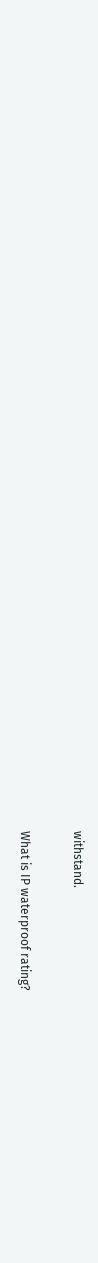withstand.

What is IP waterproof rating?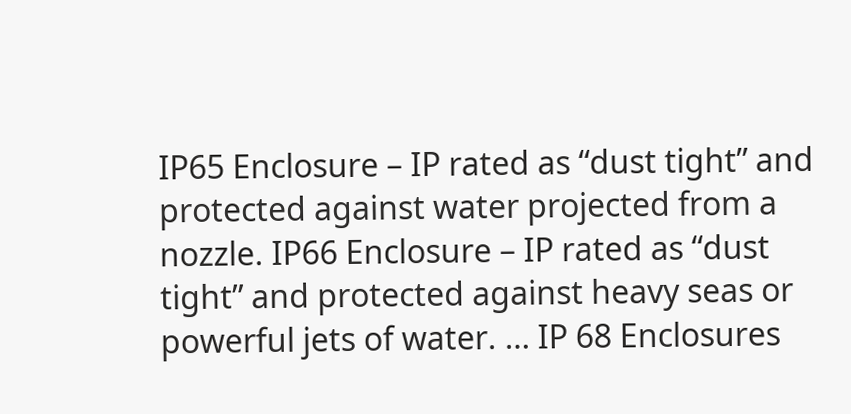IP65 Enclosure – IP rated as “dust tight” and protected against water projected from a nozzle. IP66 Enclosure – IP rated as “dust tight” and protected against heavy seas or powerful jets of water. … IP 68 Enclosures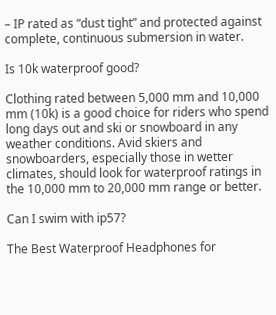– IP rated as “dust tight” and protected against complete, continuous submersion in water.

Is 10k waterproof good?

Clothing rated between 5,000 mm and 10,000 mm (10k) is a good choice for riders who spend long days out and ski or snowboard in any weather conditions. Avid skiers and snowboarders, especially those in wetter climates, should look for waterproof ratings in the 10,000 mm to 20,000 mm range or better.

Can I swim with ip57?

The Best Waterproof Headphones for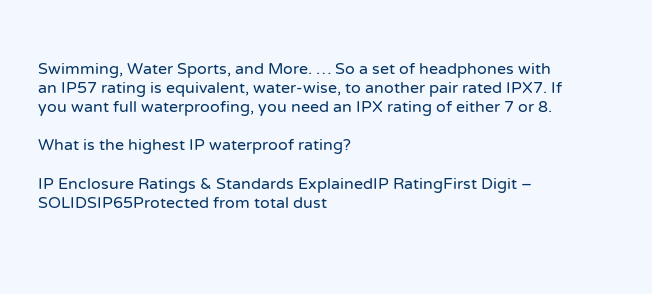Swimming, Water Sports, and More. … So a set of headphones with an IP57 rating is equivalent, water-wise, to another pair rated IPX7. If you want full waterproofing, you need an IPX rating of either 7 or 8.

What is the highest IP waterproof rating?

IP Enclosure Ratings & Standards ExplainedIP RatingFirst Digit – SOLIDSIP65Protected from total dust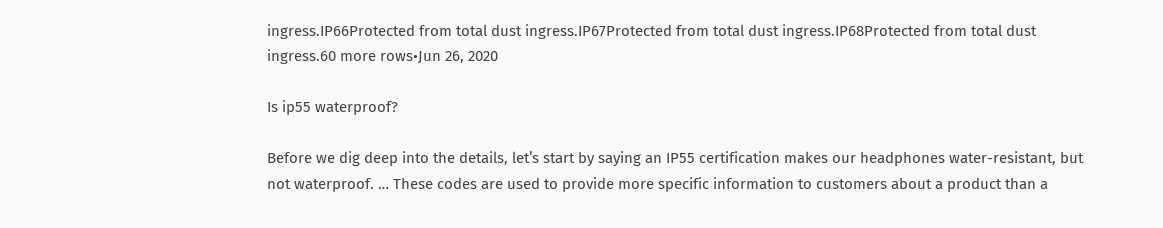ingress.IP66Protected from total dust ingress.IP67Protected from total dust ingress.IP68Protected from total dust ingress.60 more rows•Jun 26, 2020

Is ip55 waterproof?

Before we dig deep into the details, let’s start by saying an IP55 certification makes our headphones water-resistant, but not waterproof. … These codes are used to provide more specific information to customers about a product than a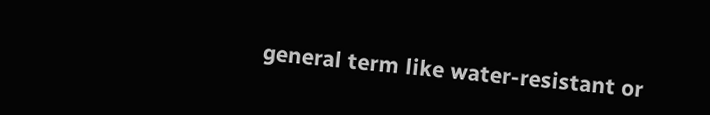general term like water-resistant or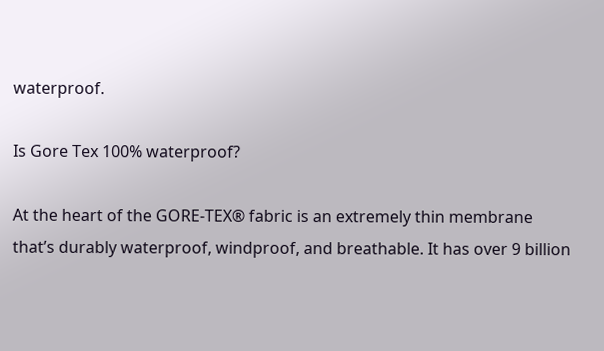waterproof.

Is Gore Tex 100% waterproof?

At the heart of the GORE-TEX® fabric is an extremely thin membrane that’s durably waterproof, windproof, and breathable. It has over 9 billion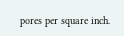pores per square inch.